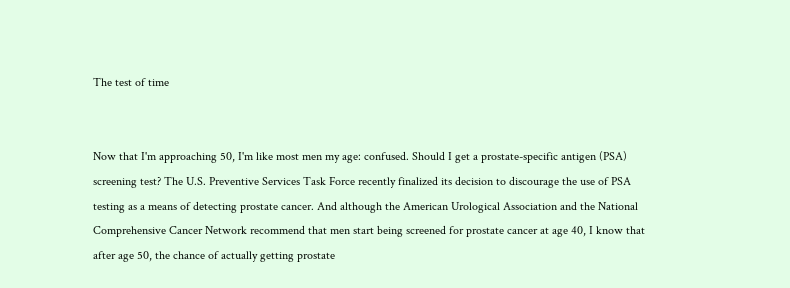The test of time


Now that I'm approaching 50, I'm like most men my age: confused. Should I get a prostate-specific antigen (PSA) screening test? The U.S. Preventive Services Task Force recently finalized its decision to discourage the use of PSA testing as a means of detecting prostate cancer. And although the American Urological Association and the National Comprehensive Cancer Network recommend that men start being screened for prostate cancer at age 40, I know that after age 50, the chance of actually getting prostate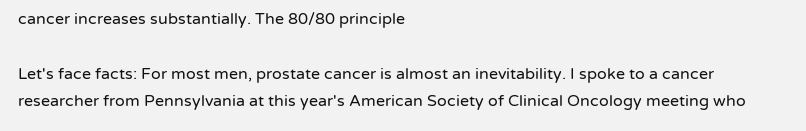cancer increases substantially. The 80/80 principle

Let's face facts: For most men, prostate cancer is almost an inevitability. I spoke to a cancer researcher from Pennsylvania at this year's American Society of Clinical Oncology meeting who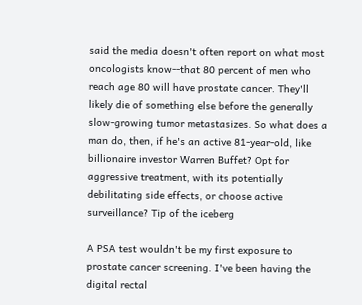said the media doesn't often report on what most oncologists know--that 80 percent of men who reach age 80 will have prostate cancer. They'll likely die of something else before the generally slow-growing tumor metastasizes. So what does a man do, then, if he's an active 81-year-old, like billionaire investor Warren Buffet? Opt for aggressive treatment, with its potentially debilitating side effects, or choose active surveillance? Tip of the iceberg

A PSA test wouldn't be my first exposure to prostate cancer screening. I've been having the digital rectal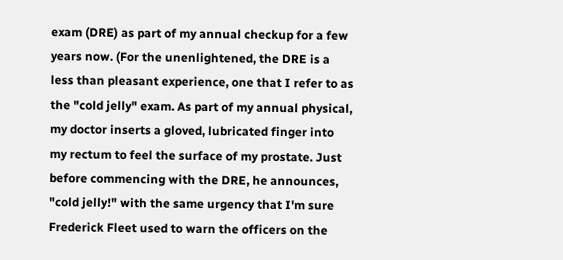exam (DRE) as part of my annual checkup for a few years now. (For the unenlightened, the DRE is a less than pleasant experience, one that I refer to as the "cold jelly" exam. As part of my annual physical, my doctor inserts a gloved, lubricated finger into my rectum to feel the surface of my prostate. Just before commencing with the DRE, he announces, "cold jelly!" with the same urgency that I'm sure Frederick Fleet used to warn the officers on the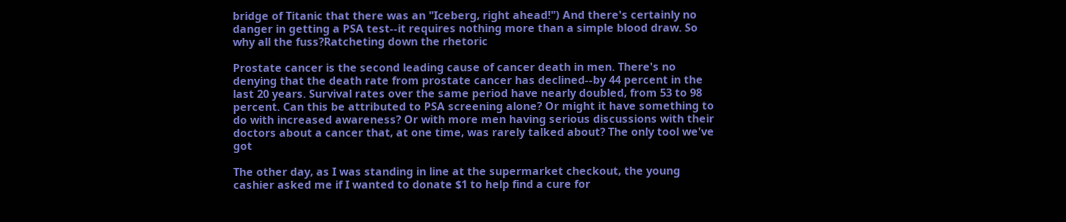bridge of Titanic that there was an "Iceberg, right ahead!") And there's certainly no danger in getting a PSA test--it requires nothing more than a simple blood draw. So why all the fuss?Ratcheting down the rhetoric

Prostate cancer is the second leading cause of cancer death in men. There's no denying that the death rate from prostate cancer has declined--by 44 percent in the last 20 years. Survival rates over the same period have nearly doubled, from 53 to 98 percent. Can this be attributed to PSA screening alone? Or might it have something to do with increased awareness? Or with more men having serious discussions with their doctors about a cancer that, at one time, was rarely talked about? The only tool we've got

The other day, as I was standing in line at the supermarket checkout, the young cashier asked me if I wanted to donate $1 to help find a cure for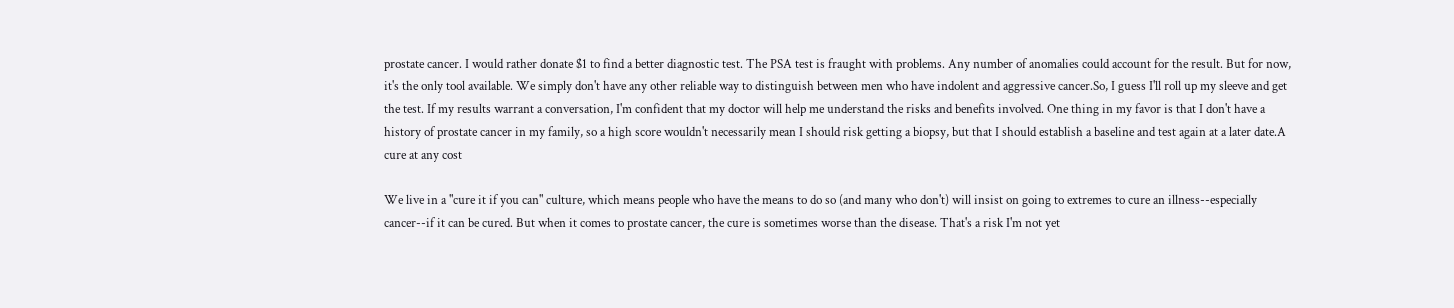prostate cancer. I would rather donate $1 to find a better diagnostic test. The PSA test is fraught with problems. Any number of anomalies could account for the result. But for now, it's the only tool available. We simply don't have any other reliable way to distinguish between men who have indolent and aggressive cancer.So, I guess I'll roll up my sleeve and get the test. If my results warrant a conversation, I'm confident that my doctor will help me understand the risks and benefits involved. One thing in my favor is that I don't have a history of prostate cancer in my family, so a high score wouldn't necessarily mean I should risk getting a biopsy, but that I should establish a baseline and test again at a later date.A cure at any cost

We live in a "cure it if you can" culture, which means people who have the means to do so (and many who don't) will insist on going to extremes to cure an illness--especially cancer--if it can be cured. But when it comes to prostate cancer, the cure is sometimes worse than the disease. That's a risk I'm not yet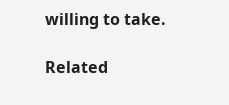willing to take.

Related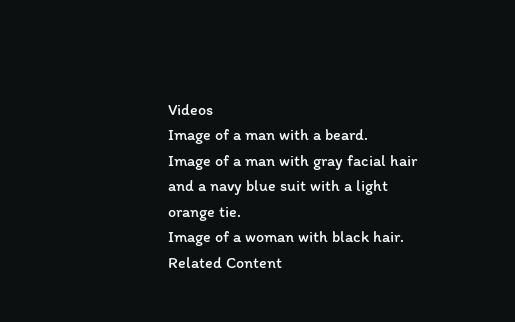Videos
Image of a man with a beard.
Image of a man with gray facial hair and a navy blue suit with a light orange tie.
Image of a woman with black hair.
Related Content